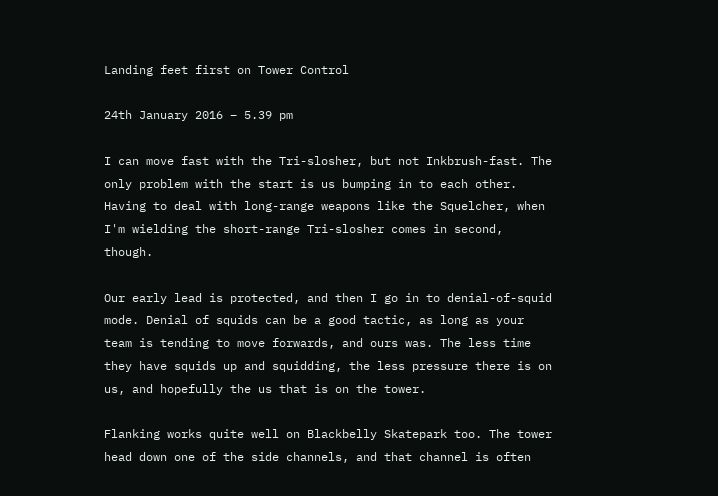Landing feet first on Tower Control

24th January 2016 – 5.39 pm

I can move fast with the Tri-slosher, but not Inkbrush-fast. The only problem with the start is us bumping in to each other. Having to deal with long-range weapons like the Squelcher, when I'm wielding the short-range Tri-slosher comes in second, though.

Our early lead is protected, and then I go in to denial-of-squid mode. Denial of squids can be a good tactic, as long as your team is tending to move forwards, and ours was. The less time they have squids up and squidding, the less pressure there is on us, and hopefully the us that is on the tower.

Flanking works quite well on Blackbelly Skatepark too. The tower head down one of the side channels, and that channel is often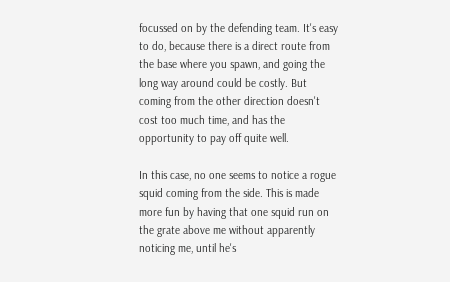focussed on by the defending team. It's easy to do, because there is a direct route from the base where you spawn, and going the long way around could be costly. But coming from the other direction doesn't cost too much time, and has the opportunity to pay off quite well.

In this case, no one seems to notice a rogue squid coming from the side. This is made more fun by having that one squid run on the grate above me without apparently noticing me, until he's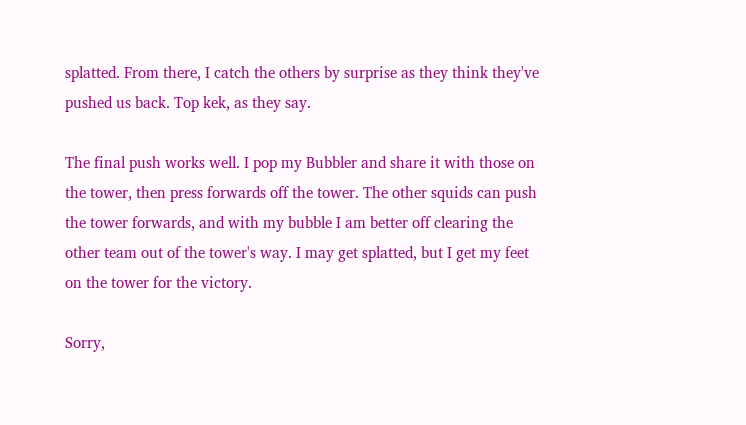splatted. From there, I catch the others by surprise as they think they've pushed us back. Top kek, as they say.

The final push works well. I pop my Bubbler and share it with those on the tower, then press forwards off the tower. The other squids can push the tower forwards, and with my bubble I am better off clearing the other team out of the tower's way. I may get splatted, but I get my feet on the tower for the victory.

Sorry,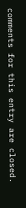comments for this entry are closed.